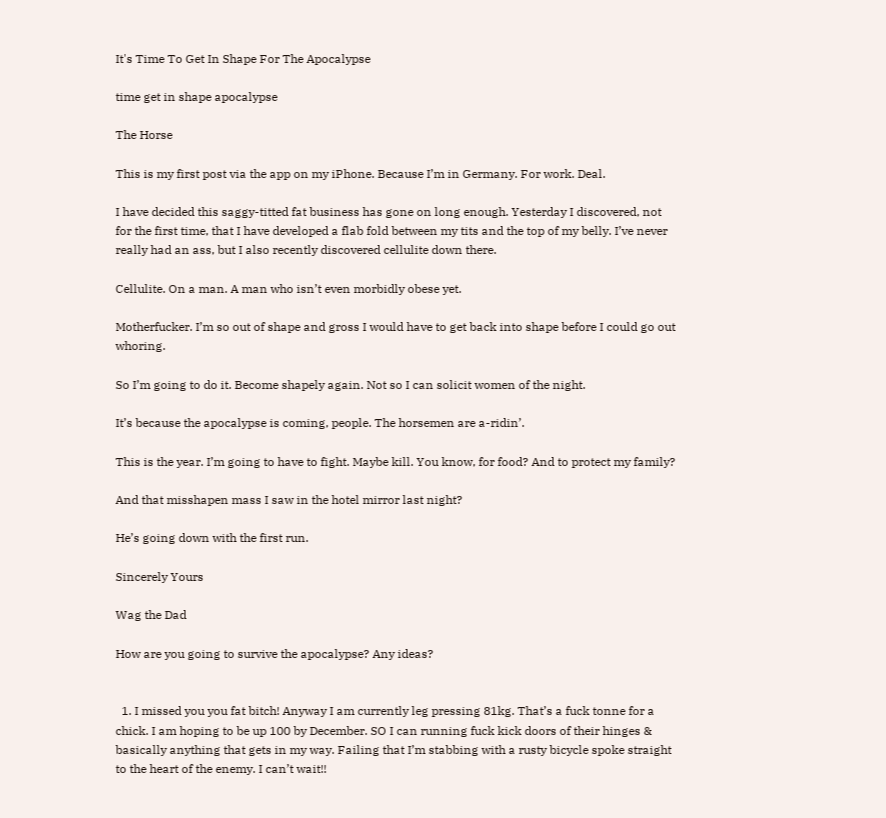It's Time To Get In Shape For The Apocalypse

time get in shape apocalypse

The Horse

This is my first post via the app on my iPhone. Because I’m in Germany. For work. Deal.

I have decided this saggy-titted fat business has gone on long enough. Yesterday I discovered, not for the first time, that I have developed a flab fold between my tits and the top of my belly. I’ve never really had an ass, but I also recently discovered cellulite down there.

Cellulite. On a man. A man who isn’t even morbidly obese yet.

Motherfucker. I’m so out of shape and gross I would have to get back into shape before I could go out whoring.

So I’m going to do it. Become shapely again. Not so I can solicit women of the night.

It’s because the apocalypse is coming, people. The horsemen are a-ridin’.

This is the year. I’m going to have to fight. Maybe kill. You know, for food? And to protect my family?

And that misshapen mass I saw in the hotel mirror last night?

He’s going down with the first run.

Sincerely Yours

Wag the Dad

How are you going to survive the apocalypse? Any ideas?


  1. I missed you you fat bitch! Anyway I am currently leg pressing 81kg. That’s a fuck tonne for a chick. I am hoping to be up 100 by December. SO I can running fuck kick doors of their hinges & basically anything that gets in my way. Failing that I’m stabbing with a rusty bicycle spoke straight to the heart of the enemy. I can’t wait!!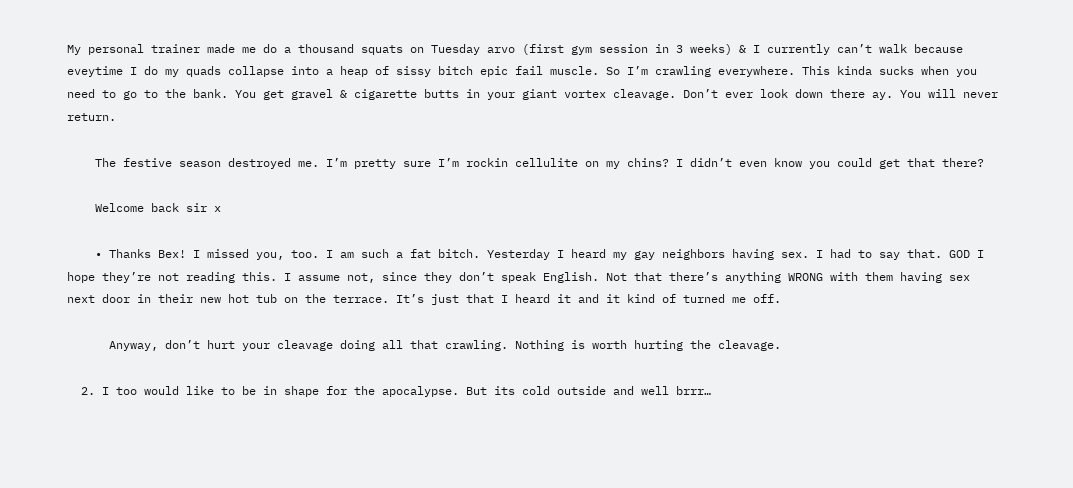My personal trainer made me do a thousand squats on Tuesday arvo (first gym session in 3 weeks) & I currently can’t walk because eveytime I do my quads collapse into a heap of sissy bitch epic fail muscle. So I’m crawling everywhere. This kinda sucks when you need to go to the bank. You get gravel & cigarette butts in your giant vortex cleavage. Don’t ever look down there ay. You will never return.

    The festive season destroyed me. I’m pretty sure I’m rockin cellulite on my chins? I didn’t even know you could get that there?

    Welcome back sir x

    • Thanks Bex! I missed you, too. I am such a fat bitch. Yesterday I heard my gay neighbors having sex. I had to say that. GOD I hope they’re not reading this. I assume not, since they don’t speak English. Not that there’s anything WRONG with them having sex next door in their new hot tub on the terrace. It’s just that I heard it and it kind of turned me off.

      Anyway, don’t hurt your cleavage doing all that crawling. Nothing is worth hurting the cleavage.

  2. I too would like to be in shape for the apocalypse. But its cold outside and well brrr…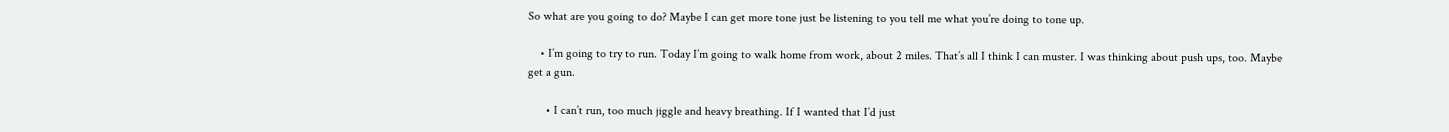So what are you going to do? Maybe I can get more tone just be listening to you tell me what you’re doing to tone up.

    • I’m going to try to run. Today I’m going to walk home from work, about 2 miles. That’s all I think I can muster. I was thinking about push ups, too. Maybe get a gun.

      • I can’t run, too much jiggle and heavy breathing. If I wanted that I’d just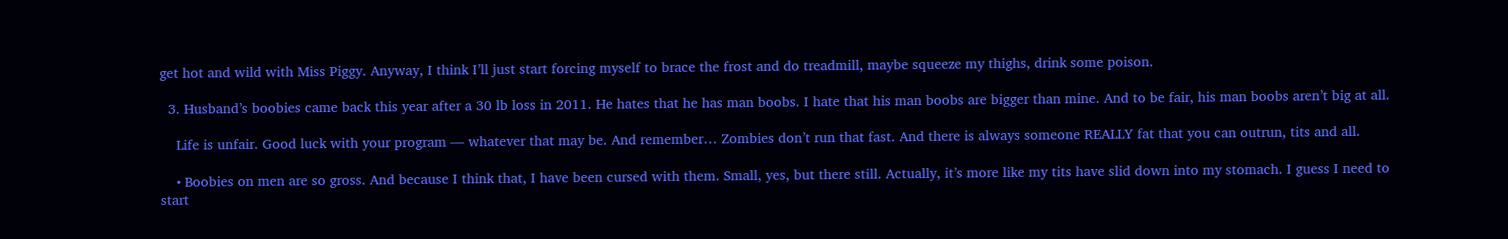get hot and wild with Miss Piggy. Anyway, I think I’ll just start forcing myself to brace the frost and do treadmill, maybe squeeze my thighs, drink some poison.

  3. Husband’s boobies came back this year after a 30 lb loss in 2011. He hates that he has man boobs. I hate that his man boobs are bigger than mine. And to be fair, his man boobs aren’t big at all.

    Life is unfair. Good luck with your program — whatever that may be. And remember… Zombies don’t run that fast. And there is always someone REALLY fat that you can outrun, tits and all.

    • Boobies on men are so gross. And because I think that, I have been cursed with them. Small, yes, but there still. Actually, it’s more like my tits have slid down into my stomach. I guess I need to start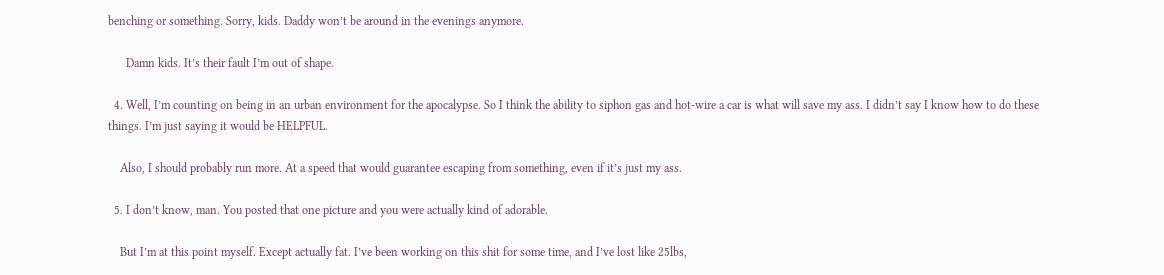benching or something. Sorry, kids. Daddy won’t be around in the evenings anymore.

      Damn kids. It’s their fault I’m out of shape.

  4. Well, I’m counting on being in an urban environment for the apocalypse. So I think the ability to siphon gas and hot-wire a car is what will save my ass. I didn’t say I know how to do these things. I’m just saying it would be HELPFUL.

    Also, I should probably run more. At a speed that would guarantee escaping from something, even if it’s just my ass.

  5. I don’t know, man. You posted that one picture and you were actually kind of adorable.

    But I’m at this point myself. Except actually fat. I’ve been working on this shit for some time, and I’ve lost like 25lbs,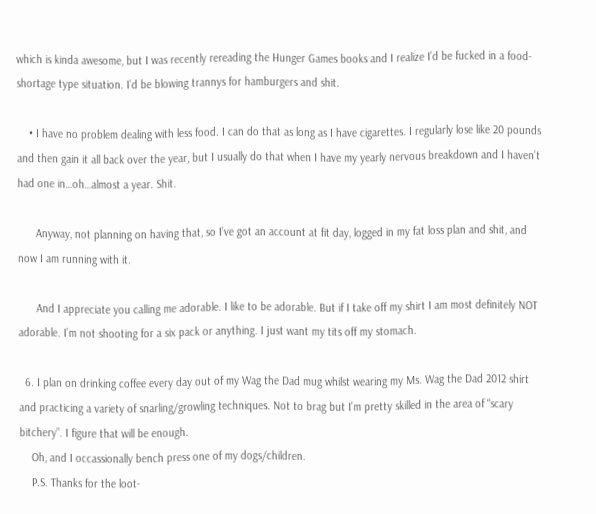which is kinda awesome, but I was recently rereading the Hunger Games books and I realize I’d be fucked in a food-shortage type situation. I’d be blowing trannys for hamburgers and shit.

    • I have no problem dealing with less food. I can do that as long as I have cigarettes. I regularly lose like 20 pounds and then gain it all back over the year, but I usually do that when I have my yearly nervous breakdown and I haven’t had one in…oh…almost a year. Shit.

      Anyway, not planning on having that, so I’ve got an account at fit day, logged in my fat loss plan and shit, and now I am running with it.

      And I appreciate you calling me adorable. I like to be adorable. But if I take off my shirt I am most definitely NOT adorable. I’m not shooting for a six pack or anything. I just want my tits off my stomach.

  6. I plan on drinking coffee every day out of my Wag the Dad mug whilst wearing my Ms. Wag the Dad 2012 shirt and practicing a variety of snarling/growling techniques. Not to brag but I’m pretty skilled in the area of “scary bitchery”. I figure that will be enough.
    Oh, and I occassionally bench press one of my dogs/children.
    P.S. Thanks for the loot-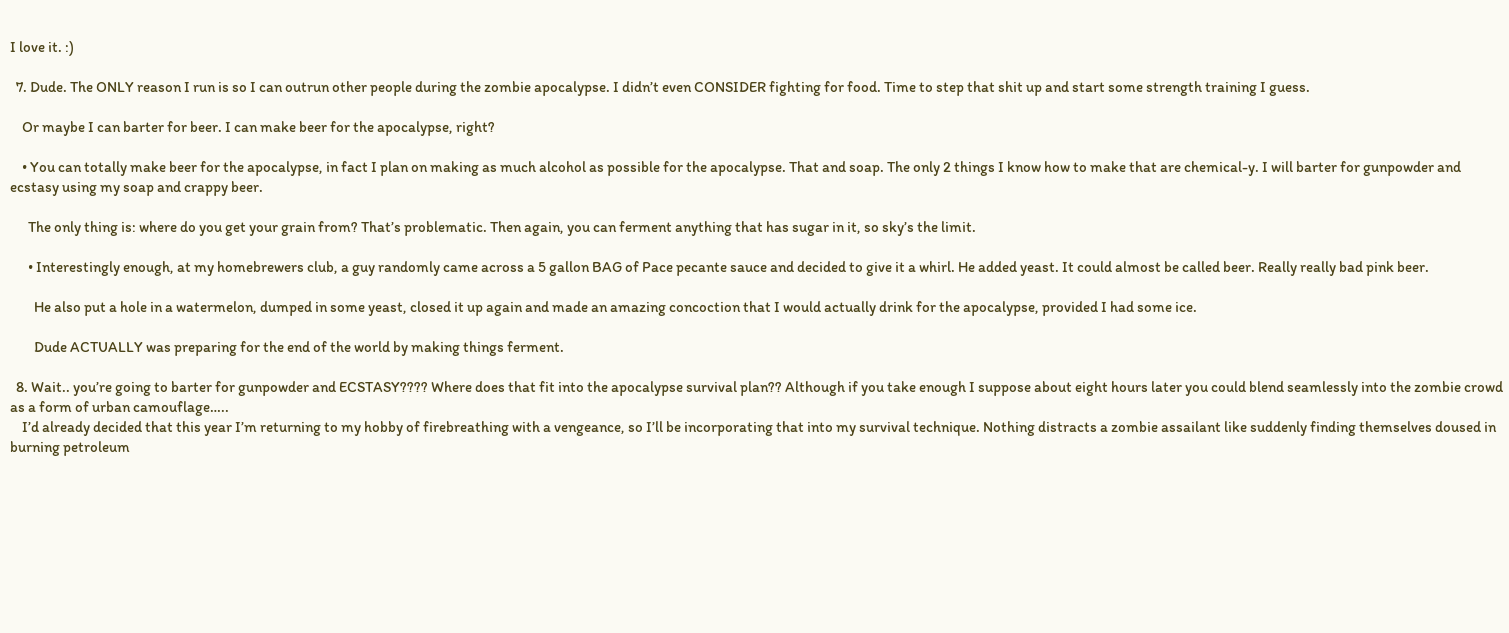I love it. :)

  7. Dude. The ONLY reason I run is so I can outrun other people during the zombie apocalypse. I didn’t even CONSIDER fighting for food. Time to step that shit up and start some strength training I guess.

    Or maybe I can barter for beer. I can make beer for the apocalypse, right?

    • You can totally make beer for the apocalypse, in fact I plan on making as much alcohol as possible for the apocalypse. That and soap. The only 2 things I know how to make that are chemical-y. I will barter for gunpowder and ecstasy using my soap and crappy beer.

      The only thing is: where do you get your grain from? That’s problematic. Then again, you can ferment anything that has sugar in it, so sky’s the limit.

      • Interestingly enough, at my homebrewers club, a guy randomly came across a 5 gallon BAG of Pace pecante sauce and decided to give it a whirl. He added yeast. It could almost be called beer. Really really bad pink beer.

        He also put a hole in a watermelon, dumped in some yeast, closed it up again and made an amazing concoction that I would actually drink for the apocalypse, provided I had some ice.

        Dude ACTUALLY was preparing for the end of the world by making things ferment.

  8. Wait.. you’re going to barter for gunpowder and ECSTASY???? Where does that fit into the apocalypse survival plan?? Although if you take enough I suppose about eight hours later you could blend seamlessly into the zombie crowd as a form of urban camouflage…..
    I’d already decided that this year I’m returning to my hobby of firebreathing with a vengeance, so I’ll be incorporating that into my survival technique. Nothing distracts a zombie assailant like suddenly finding themselves doused in burning petroleum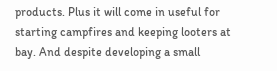products. Plus it will come in useful for starting campfires and keeping looters at bay. And despite developing a small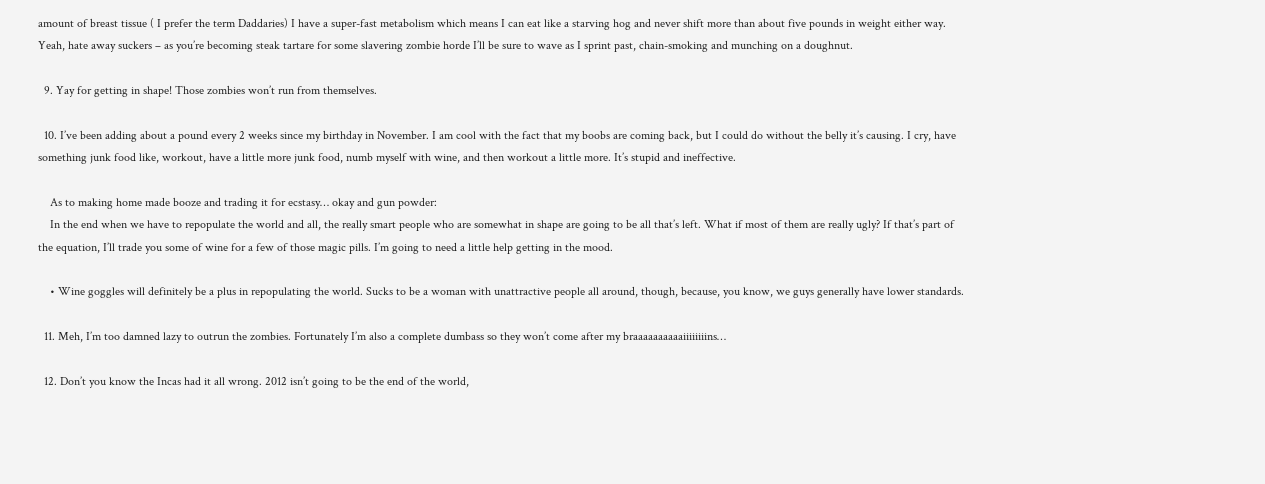amount of breast tissue ( I prefer the term Daddaries) I have a super-fast metabolism which means I can eat like a starving hog and never shift more than about five pounds in weight either way. Yeah, hate away suckers – as you’re becoming steak tartare for some slavering zombie horde I’ll be sure to wave as I sprint past, chain-smoking and munching on a doughnut.

  9. Yay for getting in shape! Those zombies won’t run from themselves.

  10. I’ve been adding about a pound every 2 weeks since my birthday in November. I am cool with the fact that my boobs are coming back, but I could do without the belly it’s causing. I cry, have something junk food like, workout, have a little more junk food, numb myself with wine, and then workout a little more. It’s stupid and ineffective.

    As to making home made booze and trading it for ecstasy… okay and gun powder:
    In the end when we have to repopulate the world and all, the really smart people who are somewhat in shape are going to be all that’s left. What if most of them are really ugly? If that’s part of the equation, I’ll trade you some of wine for a few of those magic pills. I’m going to need a little help getting in the mood.

    • Wine goggles will definitely be a plus in repopulating the world. Sucks to be a woman with unattractive people all around, though, because, you know, we guys generally have lower standards.

  11. Meh, I’m too damned lazy to outrun the zombies. Fortunately I’m also a complete dumbass so they won’t come after my braaaaaaaaaaiiiiiiiins…

  12. Don’t you know the Incas had it all wrong. 2012 isn’t going to be the end of the world,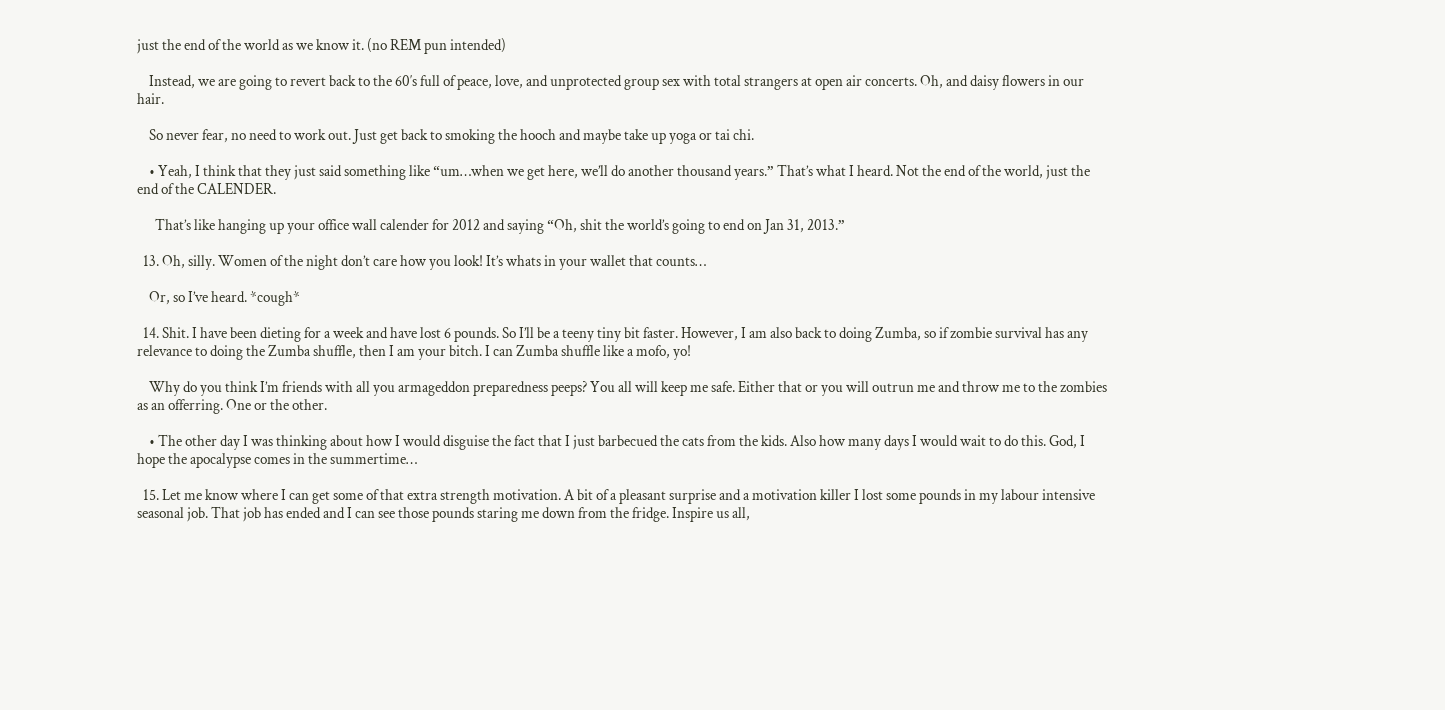just the end of the world as we know it. (no REM pun intended)

    Instead, we are going to revert back to the 60′s full of peace, love, and unprotected group sex with total strangers at open air concerts. Oh, and daisy flowers in our hair.

    So never fear, no need to work out. Just get back to smoking the hooch and maybe take up yoga or tai chi.

    • Yeah, I think that they just said something like “um…when we get here, we’ll do another thousand years.” That’s what I heard. Not the end of the world, just the end of the CALENDER.

      That’s like hanging up your office wall calender for 2012 and saying “Oh, shit the world’s going to end on Jan 31, 2013.”

  13. Oh, silly. Women of the night don’t care how you look! It’s whats in your wallet that counts…

    Or, so I’ve heard. *cough*

  14. Shit. I have been dieting for a week and have lost 6 pounds. So I’ll be a teeny tiny bit faster. However, I am also back to doing Zumba, so if zombie survival has any relevance to doing the Zumba shuffle, then I am your bitch. I can Zumba shuffle like a mofo, yo!

    Why do you think I’m friends with all you armageddon preparedness peeps? You all will keep me safe. Either that or you will outrun me and throw me to the zombies as an offerring. One or the other.

    • The other day I was thinking about how I would disguise the fact that I just barbecued the cats from the kids. Also how many days I would wait to do this. God, I hope the apocalypse comes in the summertime…

  15. Let me know where I can get some of that extra strength motivation. A bit of a pleasant surprise and a motivation killer I lost some pounds in my labour intensive seasonal job. That job has ended and I can see those pounds staring me down from the fridge. Inspire us all,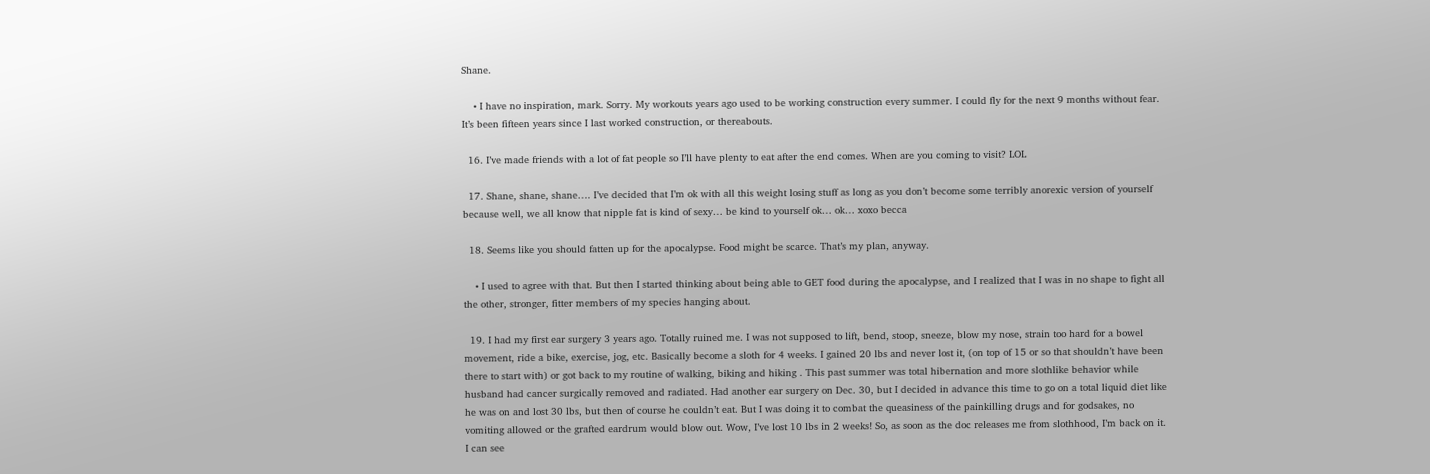Shane.

    • I have no inspiration, mark. Sorry. My workouts years ago used to be working construction every summer. I could fly for the next 9 months without fear. It’s been fifteen years since I last worked construction, or thereabouts.

  16. I’ve made friends with a lot of fat people so I’ll have plenty to eat after the end comes. When are you coming to visit? LOL

  17. Shane, shane, shane…. I’ve decided that I’m ok with all this weight losing stuff as long as you don’t become some terribly anorexic version of yourself because well, we all know that nipple fat is kind of sexy… be kind to yourself ok… ok… xoxo becca

  18. Seems like you should fatten up for the apocalypse. Food might be scarce. That’s my plan, anyway.

    • I used to agree with that. But then I started thinking about being able to GET food during the apocalypse, and I realized that I was in no shape to fight all the other, stronger, fitter members of my species hanging about.

  19. I had my first ear surgery 3 years ago. Totally ruined me. I was not supposed to lift, bend, stoop, sneeze, blow my nose, strain too hard for a bowel movement, ride a bike, exercise, jog, etc. Basically become a sloth for 4 weeks. I gained 20 lbs and never lost it, (on top of 15 or so that shouldn’t have been there to start with) or got back to my routine of walking, biking and hiking . This past summer was total hibernation and more slothlike behavior while husband had cancer surgically removed and radiated. Had another ear surgery on Dec. 30, but I decided in advance this time to go on a total liquid diet like he was on and lost 30 lbs, but then of course he couldn’t eat. But I was doing it to combat the queasiness of the painkilling drugs and for godsakes, no vomiting allowed or the grafted eardrum would blow out. Wow, I’ve lost 10 lbs in 2 weeks! So, as soon as the doc releases me from slothhood, I’m back on it. I can see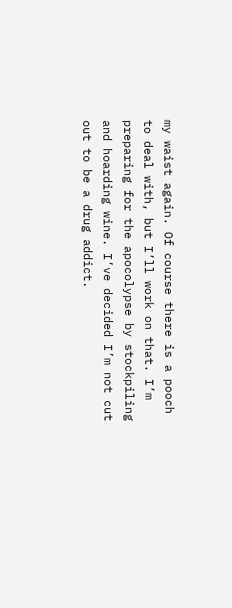my waist again. Of course there is a pooch to deal with, but I’ll work on that. I’m preparing for the apocolypse by stockpiling and hoarding wine. I’ve decided I’m not cut out to be a drug addict.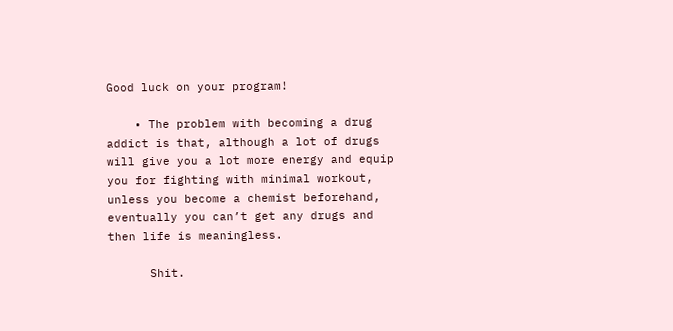Good luck on your program!

    • The problem with becoming a drug addict is that, although a lot of drugs will give you a lot more energy and equip you for fighting with minimal workout, unless you become a chemist beforehand, eventually you can’t get any drugs and then life is meaningless.

      Shit.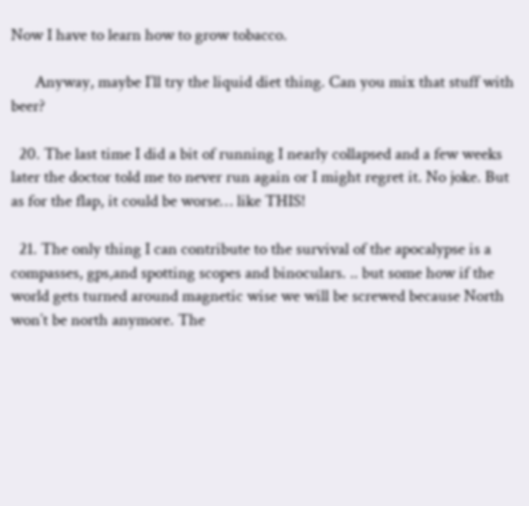Now I have to learn how to grow tobacco.

      Anyway, maybe I’ll try the liquid diet thing. Can you mix that stuff with beer?

  20. The last time I did a bit of running I nearly collapsed and a few weeks later the doctor told me to never run again or I might regret it. No joke. But as for the flap, it could be worse… like THIS!

  21. The only thing I can contribute to the survival of the apocalypse is a compasses, gps,and spotting scopes and binoculars. .. but some how if the world gets turned around magnetic wise we will be screwed because North won’t be north anymore. The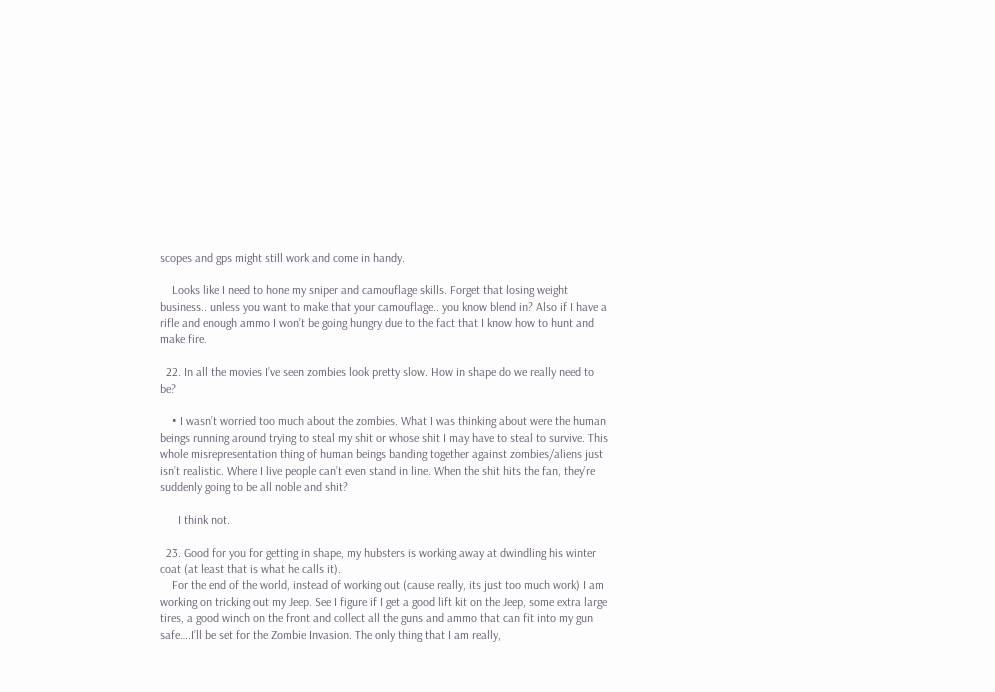scopes and gps might still work and come in handy.

    Looks like I need to hone my sniper and camouflage skills. Forget that losing weight business.. unless you want to make that your camouflage.. you know blend in? Also if I have a rifle and enough ammo I won’t be going hungry due to the fact that I know how to hunt and make fire.

  22. In all the movies I’ve seen zombies look pretty slow. How in shape do we really need to be?

    • I wasn’t worried too much about the zombies. What I was thinking about were the human beings running around trying to steal my shit or whose shit I may have to steal to survive. This whole misrepresentation thing of human beings banding together against zombies/aliens just isn’t realistic. Where I live people can’t even stand in line. When the shit hits the fan, they’re suddenly going to be all noble and shit?

      I think not.

  23. Good for you for getting in shape, my hubsters is working away at dwindling his winter coat (at least that is what he calls it).
    For the end of the world, instead of working out (cause really, its just too much work) I am working on tricking out my Jeep. See I figure if I get a good lift kit on the Jeep, some extra large tires, a good winch on the front and collect all the guns and ammo that can fit into my gun safe….I’ll be set for the Zombie Invasion. The only thing that I am really,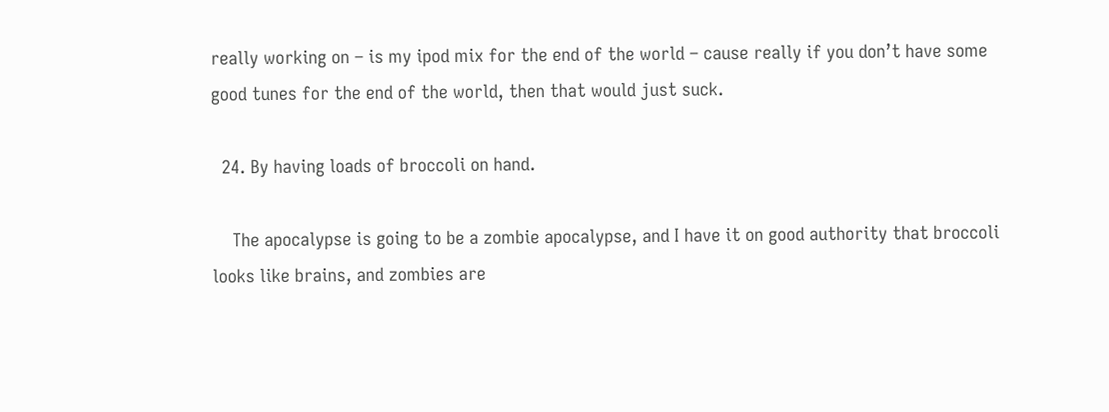really working on – is my ipod mix for the end of the world – cause really if you don’t have some good tunes for the end of the world, then that would just suck.

  24. By having loads of broccoli on hand.

    The apocalypse is going to be a zombie apocalypse, and I have it on good authority that broccoli looks like brains, and zombies are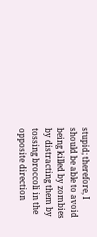stupid; therefore, I should be able to avoid being killed by zombies by distracting them by tossing broccoli in the opposite direction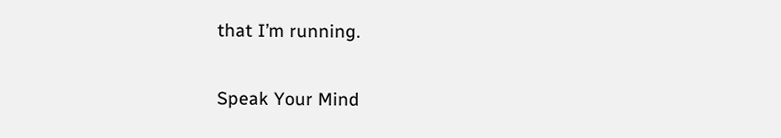that I’m running.

Speak Your Mind